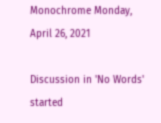Monochrome Monday, April 26, 2021

Discussion in 'No Words' started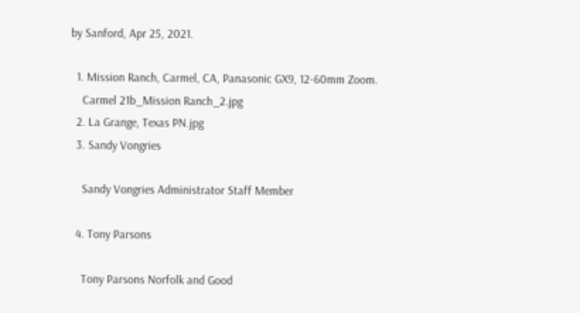by Sanford, Apr 25, 2021.

  1. Mission Ranch, Carmel, CA, Panasonic GX9, 12-60mm Zoom.
    Carmel 21b_Mission Ranch_2.jpg
  2. La Grange, Texas PN.jpg
  3. Sandy Vongries

    Sandy Vongries Administrator Staff Member

  4. Tony Parsons

    Tony Parsons Norfolk and Good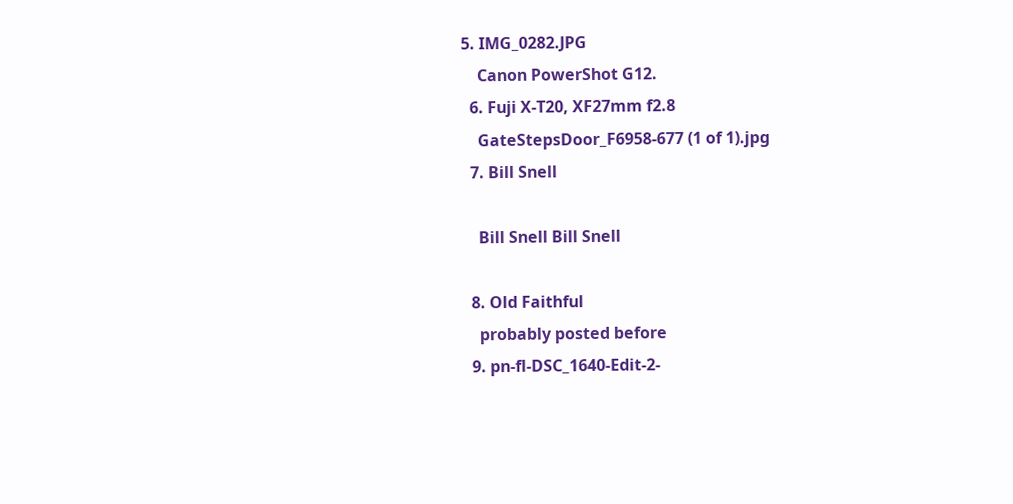5. IMG_0282.JPG
    Canon PowerShot G12.
  6. Fuji X-T20, XF27mm f2.8
    GateStepsDoor_F6958-677 (1 of 1).jpg
  7. Bill Snell

    Bill Snell Bill Snell

  8. Old Faithful
    probably posted before
  9. pn-fl-DSC_1640-Edit-2-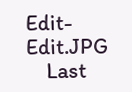Edit-Edit.JPG
    Last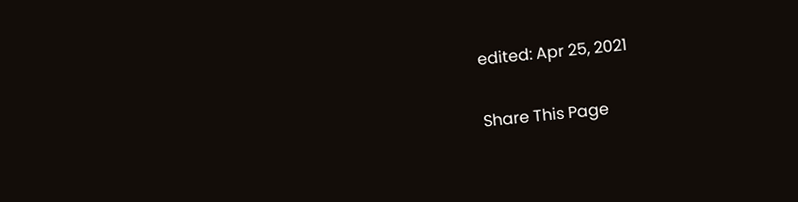edited: Apr 25, 2021

Share This Page